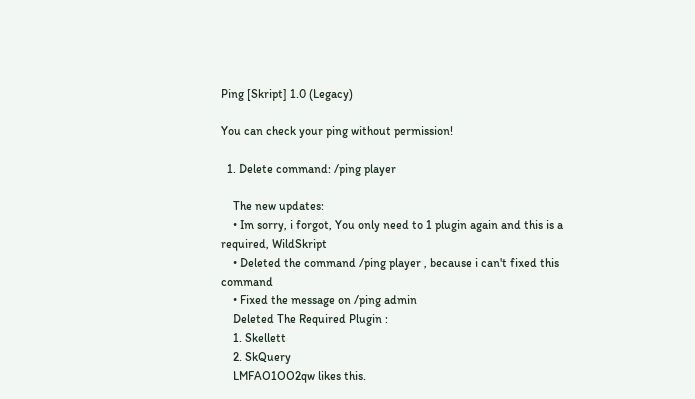Ping [Skript] 1.0 (Legacy)

You can check your ping without permission!

  1. Delete command: /ping player

    The new updates:
    • Im sorry, i forgot, You only need to 1 plugin again and this is a required, WildSkript
    • Deleted the command /ping player , because i can't fixed this command
    • Fixed the message on /ping admin
    Deleted The Required Plugin :
    1. Skellett
    2. SkQuery
    LMFAO1OO2qw likes this.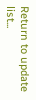Return to update list...